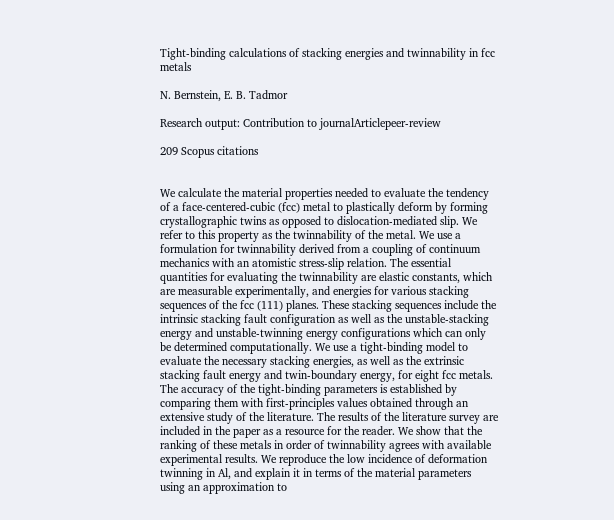Tight-binding calculations of stacking energies and twinnability in fcc metals

N. Bernstein, E. B. Tadmor

Research output: Contribution to journalArticlepeer-review

209 Scopus citations


We calculate the material properties needed to evaluate the tendency of a face-centered-cubic (fcc) metal to plastically deform by forming crystallographic twins as opposed to dislocation-mediated slip. We refer to this property as the twinnability of the metal. We use a formulation for twinnability derived from a coupling of continuum mechanics with an atomistic stress-slip relation. The essential quantities for evaluating the twinnability are elastic constants, which are measurable experimentally, and energies for various stacking sequences of the fcc (111) planes. These stacking sequences include the intrinsic stacking fault configuration as well as the unstable-stacking energy and unstable-twinning energy configurations which can only be determined computationally. We use a tight-binding model to evaluate the necessary stacking energies, as well as the extrinsic stacking fault energy and twin-boundary energy, for eight fcc metals. The accuracy of the tight-binding parameters is established by comparing them with first-principles values obtained through an extensive study of the literature. The results of the literature survey are included in the paper as a resource for the reader. We show that the ranking of these metals in order of twinnability agrees with available experimental results. We reproduce the low incidence of deformation twinning in Al, and explain it in terms of the material parameters using an approximation to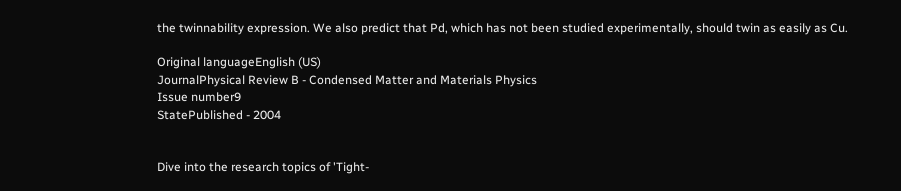the twinnability expression. We also predict that Pd, which has not been studied experimentally, should twin as easily as Cu.

Original languageEnglish (US)
JournalPhysical Review B - Condensed Matter and Materials Physics
Issue number9
StatePublished - 2004


Dive into the research topics of 'Tight-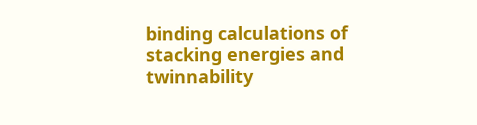binding calculations of stacking energies and twinnability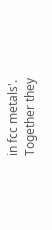in fcc metals'. Together they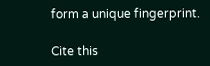form a unique fingerprint.

Cite this